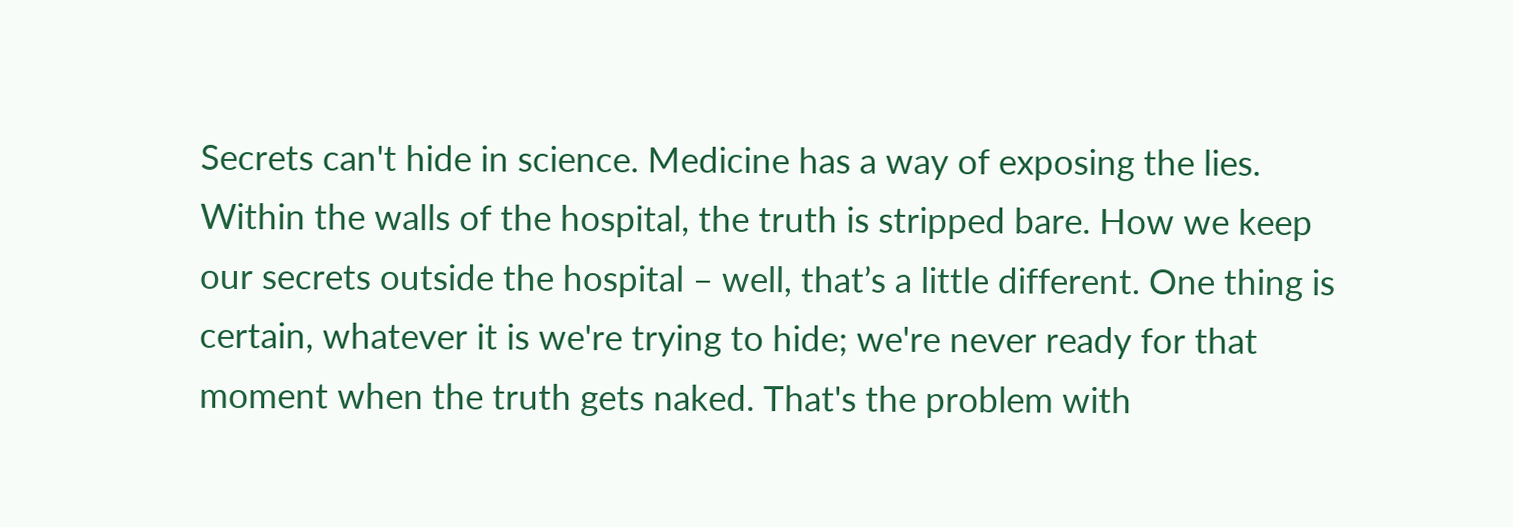Secrets can't hide in science. Medicine has a way of exposing the lies. Within the walls of the hospital, the truth is stripped bare. How we keep our secrets outside the hospital – well, that’s a little different. One thing is certain, whatever it is we're trying to hide; we're never ready for that moment when the truth gets naked. That's the problem with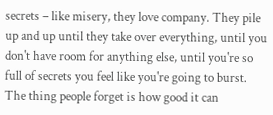secrets – like misery, they love company. They pile up and up until they take over everything, until you don't have room for anything else, until you're so full of secrets you feel like you're going to burst. The thing people forget is how good it can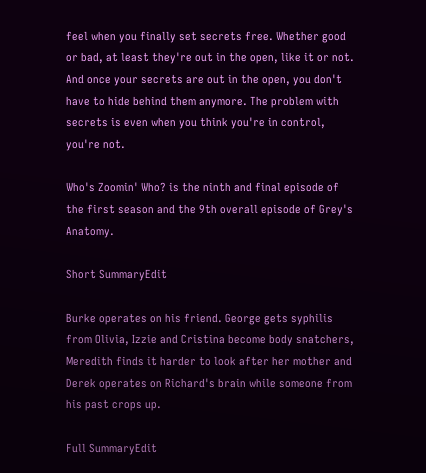feel when you finally set secrets free. Whether good or bad, at least they're out in the open, like it or not. And once your secrets are out in the open, you don't have to hide behind them anymore. The problem with secrets is even when you think you're in control, you're not.

Who's Zoomin' Who? is the ninth and final episode of the first season and the 9th overall episode of Grey's Anatomy.

Short SummaryEdit

Burke operates on his friend. George gets syphilis from Olivia, Izzie and Cristina become body snatchers, Meredith finds it harder to look after her mother and Derek operates on Richard's brain while someone from his past crops up.

Full SummaryEdit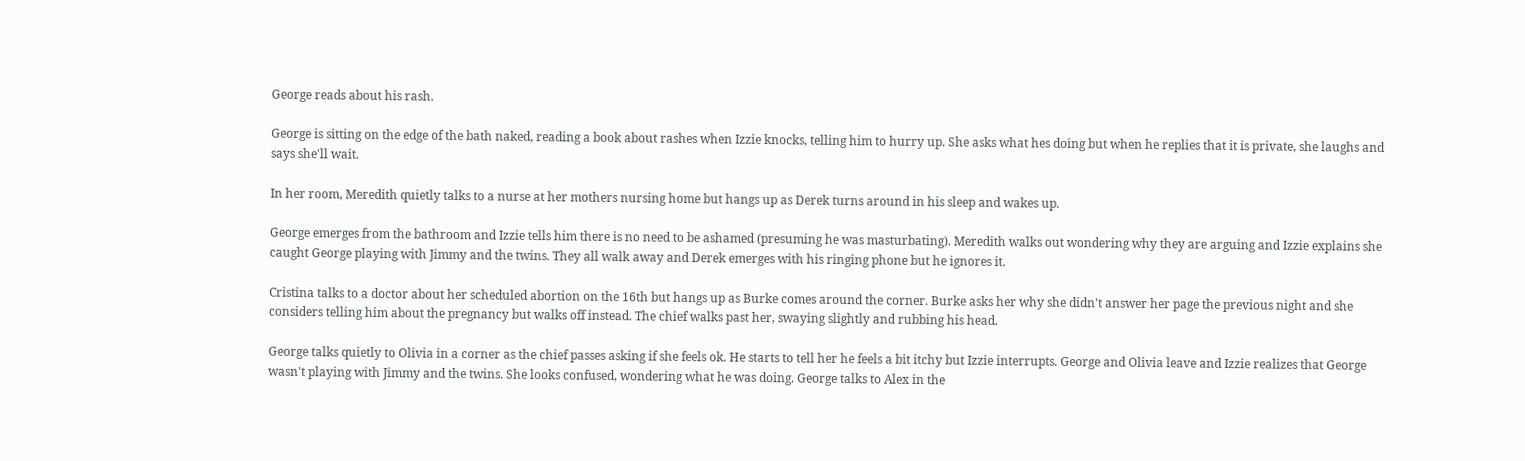George reads about his rash.

George is sitting on the edge of the bath naked, reading a book about rashes when Izzie knocks, telling him to hurry up. She asks what hes doing but when he replies that it is private, she laughs and says she'll wait.

In her room, Meredith quietly talks to a nurse at her mothers nursing home but hangs up as Derek turns around in his sleep and wakes up.

George emerges from the bathroom and Izzie tells him there is no need to be ashamed (presuming he was masturbating). Meredith walks out wondering why they are arguing and Izzie explains she caught George playing with Jimmy and the twins. They all walk away and Derek emerges with his ringing phone but he ignores it.

Cristina talks to a doctor about her scheduled abortion on the 16th but hangs up as Burke comes around the corner. Burke asks her why she didn't answer her page the previous night and she considers telling him about the pregnancy but walks off instead. The chief walks past her, swaying slightly and rubbing his head.

George talks quietly to Olivia in a corner as the chief passes asking if she feels ok. He starts to tell her he feels a bit itchy but Izzie interrupts. George and Olivia leave and Izzie realizes that George wasn't playing with Jimmy and the twins. She looks confused, wondering what he was doing. George talks to Alex in the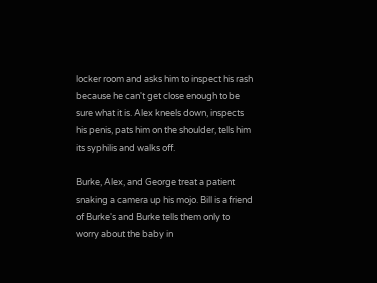locker room and asks him to inspect his rash because he can't get close enough to be sure what it is. Alex kneels down, inspects his penis, pats him on the shoulder, tells him its syphilis and walks off.

Burke, Alex, and George treat a patient snaking a camera up his mojo. Bill is a friend of Burke's and Burke tells them only to worry about the baby in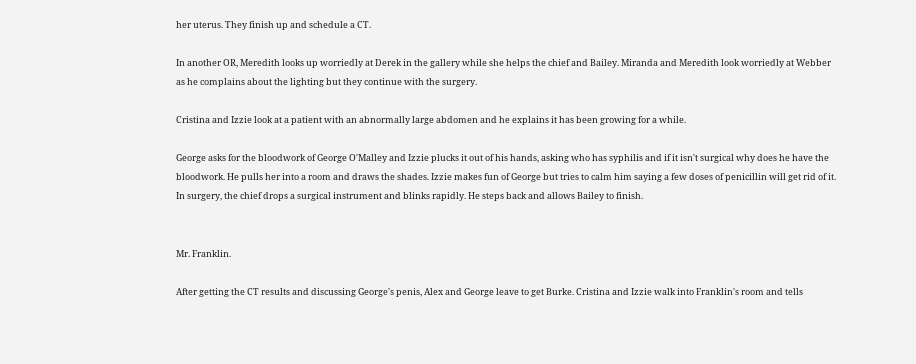her uterus. They finish up and schedule a CT.

In another OR, Meredith looks up worriedly at Derek in the gallery while she helps the chief and Bailey. Miranda and Meredith look worriedly at Webber as he complains about the lighting but they continue with the surgery.

Cristina and Izzie look at a patient with an abnormally large abdomen and he explains it has been growing for a while.

George asks for the bloodwork of George O'Malley and Izzie plucks it out of his hands, asking who has syphilis and if it isn't surgical why does he have the bloodwork. He pulls her into a room and draws the shades. Izzie makes fun of George but tries to calm him saying a few doses of penicillin will get rid of it. In surgery, the chief drops a surgical instrument and blinks rapidly. He steps back and allows Bailey to finish.


Mr. Franklin.

After getting the CT results and discussing George's penis, Alex and George leave to get Burke. Cristina and Izzie walk into Franklin's room and tells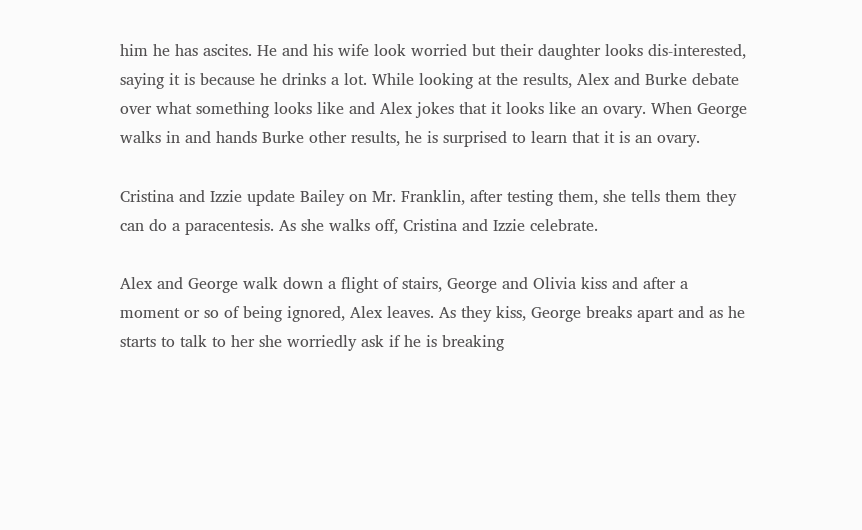him he has ascites. He and his wife look worried but their daughter looks dis-interested, saying it is because he drinks a lot. While looking at the results, Alex and Burke debate over what something looks like and Alex jokes that it looks like an ovary. When George walks in and hands Burke other results, he is surprised to learn that it is an ovary.

Cristina and Izzie update Bailey on Mr. Franklin, after testing them, she tells them they can do a paracentesis. As she walks off, Cristina and Izzie celebrate.

Alex and George walk down a flight of stairs, George and Olivia kiss and after a moment or so of being ignored, Alex leaves. As they kiss, George breaks apart and as he starts to talk to her she worriedly ask if he is breaking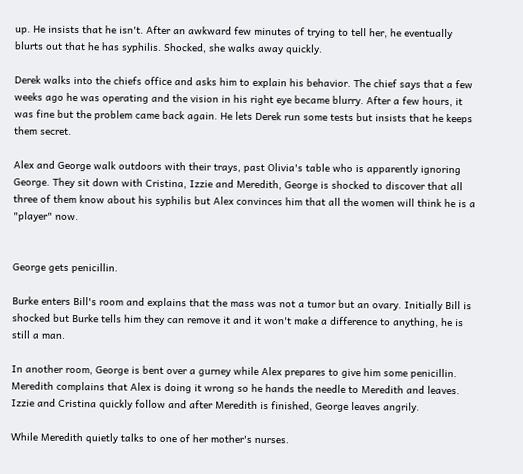up. He insists that he isn't. After an awkward few minutes of trying to tell her, he eventually blurts out that he has syphilis. Shocked, she walks away quickly.

Derek walks into the chiefs office and asks him to explain his behavior. The chief says that a few weeks ago he was operating and the vision in his right eye became blurry. After a few hours, it was fine but the problem came back again. He lets Derek run some tests but insists that he keeps them secret.

Alex and George walk outdoors with their trays, past Olivia's table who is apparently ignoring George. They sit down with Cristina, Izzie and Meredith, George is shocked to discover that all three of them know about his syphilis but Alex convinces him that all the women will think he is a "player" now.


George gets penicillin.

Burke enters Bill's room and explains that the mass was not a tumor but an ovary. Initially Bill is shocked but Burke tells him they can remove it and it won't make a difference to anything, he is still a man.

In another room, George is bent over a gurney while Alex prepares to give him some penicillin. Meredith complains that Alex is doing it wrong so he hands the needle to Meredith and leaves. Izzie and Cristina quickly follow and after Meredith is finished, George leaves angrily.

While Meredith quietly talks to one of her mother's nurses.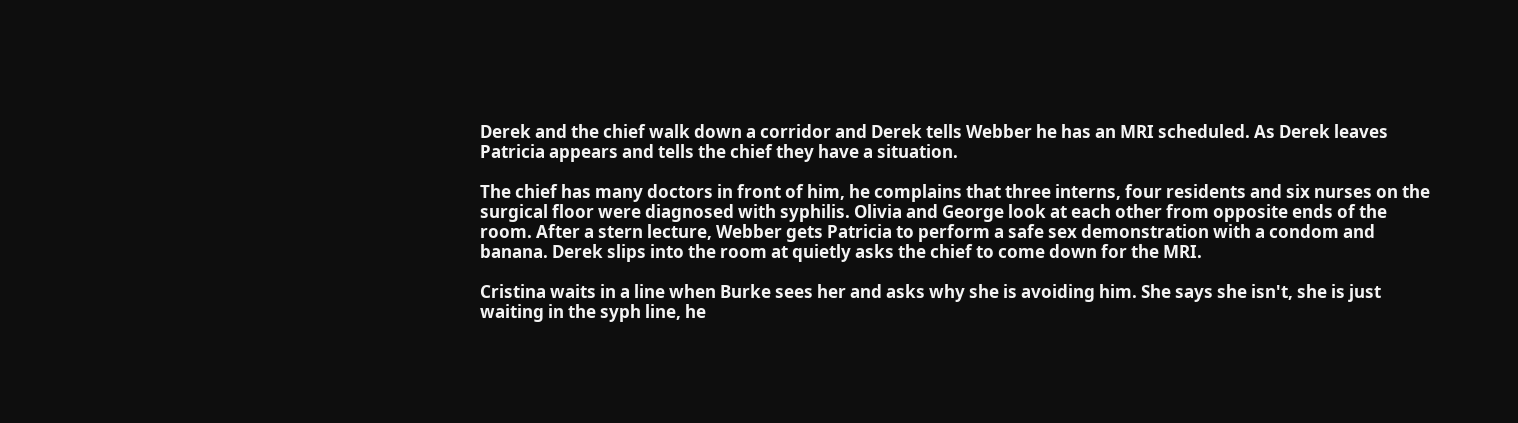Derek and the chief walk down a corridor and Derek tells Webber he has an MRI scheduled. As Derek leaves Patricia appears and tells the chief they have a situation.

The chief has many doctors in front of him, he complains that three interns, four residents and six nurses on the surgical floor were diagnosed with syphilis. Olivia and George look at each other from opposite ends of the room. After a stern lecture, Webber gets Patricia to perform a safe sex demonstration with a condom and banana. Derek slips into the room at quietly asks the chief to come down for the MRI.

Cristina waits in a line when Burke sees her and asks why she is avoiding him. She says she isn't, she is just waiting in the syph line, he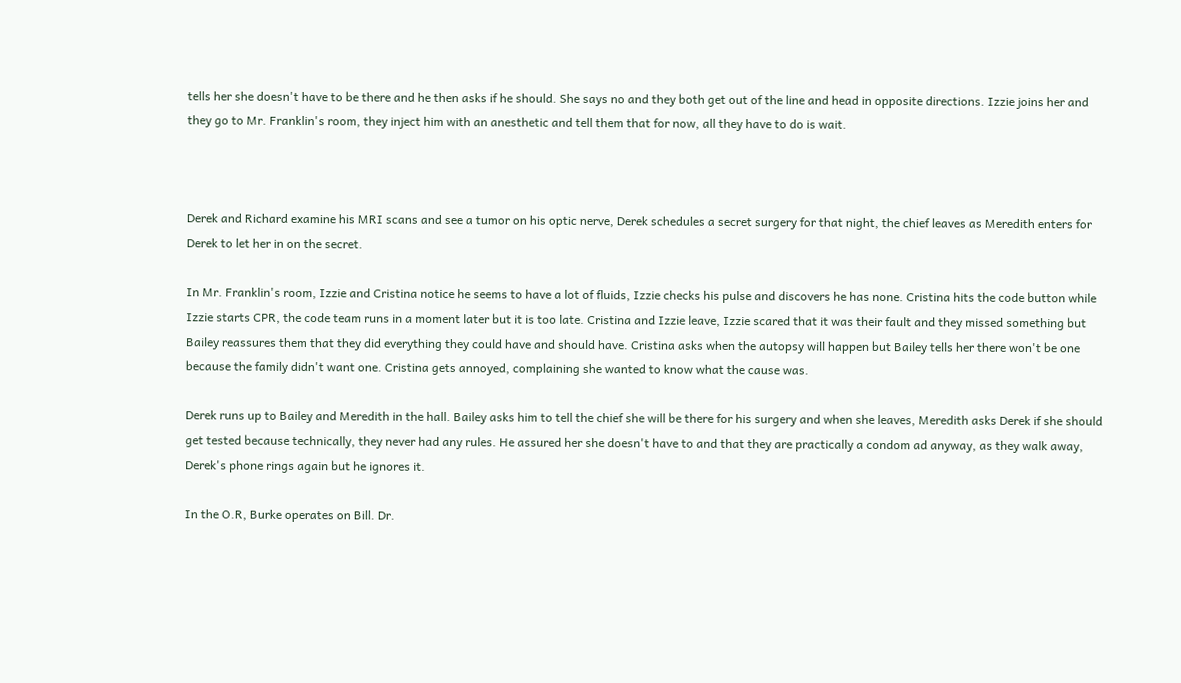tells her she doesn't have to be there and he then asks if he should. She says no and they both get out of the line and head in opposite directions. Izzie joins her and they go to Mr. Franklin's room, they inject him with an anesthetic and tell them that for now, all they have to do is wait.



Derek and Richard examine his MRI scans and see a tumor on his optic nerve, Derek schedules a secret surgery for that night, the chief leaves as Meredith enters for Derek to let her in on the secret.

In Mr. Franklin's room, Izzie and Cristina notice he seems to have a lot of fluids, Izzie checks his pulse and discovers he has none. Cristina hits the code button while Izzie starts CPR, the code team runs in a moment later but it is too late. Cristina and Izzie leave, Izzie scared that it was their fault and they missed something but Bailey reassures them that they did everything they could have and should have. Cristina asks when the autopsy will happen but Bailey tells her there won't be one because the family didn't want one. Cristina gets annoyed, complaining she wanted to know what the cause was.

Derek runs up to Bailey and Meredith in the hall. Bailey asks him to tell the chief she will be there for his surgery and when she leaves, Meredith asks Derek if she should get tested because technically, they never had any rules. He assured her she doesn't have to and that they are practically a condom ad anyway, as they walk away, Derek's phone rings again but he ignores it.

In the O.R, Burke operates on Bill. Dr.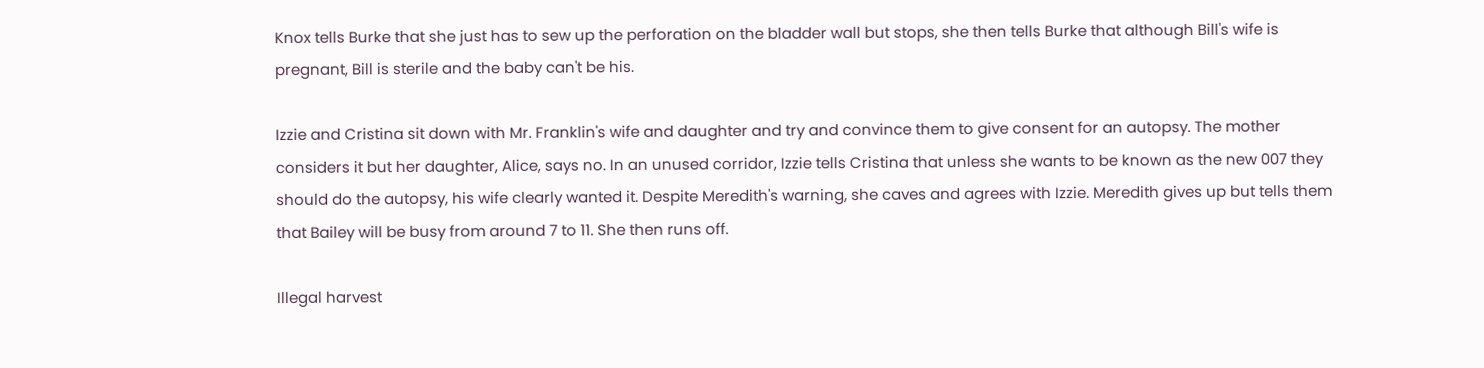Knox tells Burke that she just has to sew up the perforation on the bladder wall but stops, she then tells Burke that although Bill's wife is pregnant, Bill is sterile and the baby can't be his.

Izzie and Cristina sit down with Mr. Franklin's wife and daughter and try and convince them to give consent for an autopsy. The mother considers it but her daughter, Alice, says no. In an unused corridor, Izzie tells Cristina that unless she wants to be known as the new 007 they should do the autopsy, his wife clearly wanted it. Despite Meredith's warning, she caves and agrees with Izzie. Meredith gives up but tells them that Bailey will be busy from around 7 to 11. She then runs off.

Illegal harvest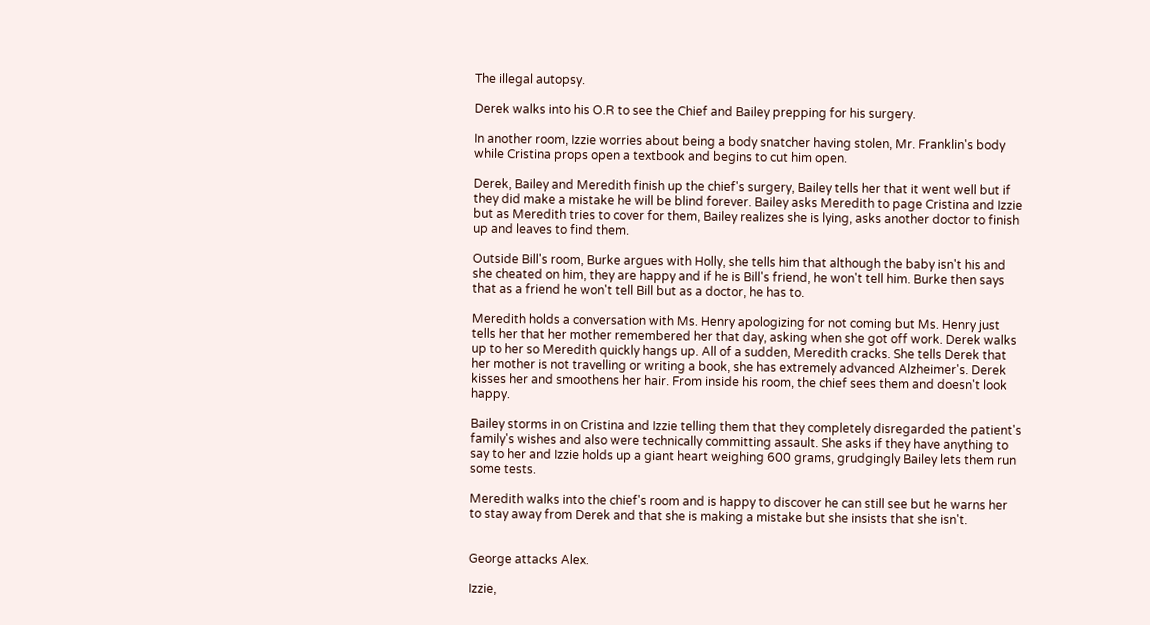The illegal autopsy.

Derek walks into his O.R to see the Chief and Bailey prepping for his surgery.

In another room, Izzie worries about being a body snatcher having stolen, Mr. Franklin's body while Cristina props open a textbook and begins to cut him open.

Derek, Bailey and Meredith finish up the chief's surgery, Bailey tells her that it went well but if they did make a mistake he will be blind forever. Bailey asks Meredith to page Cristina and Izzie but as Meredith tries to cover for them, Bailey realizes she is lying, asks another doctor to finish up and leaves to find them.

Outside Bill's room, Burke argues with Holly, she tells him that although the baby isn't his and she cheated on him, they are happy and if he is Bill's friend, he won't tell him. Burke then says that as a friend he won't tell Bill but as a doctor, he has to.

Meredith holds a conversation with Ms. Henry apologizing for not coming but Ms. Henry just tells her that her mother remembered her that day, asking when she got off work. Derek walks up to her so Meredith quickly hangs up. All of a sudden, Meredith cracks. She tells Derek that her mother is not travelling or writing a book, she has extremely advanced Alzheimer's. Derek kisses her and smoothens her hair. From inside his room, the chief sees them and doesn't look happy.

Bailey storms in on Cristina and Izzie telling them that they completely disregarded the patient's family's wishes and also were technically committing assault. She asks if they have anything to say to her and Izzie holds up a giant heart weighing 600 grams, grudgingly Bailey lets them run some tests.

Meredith walks into the chief's room and is happy to discover he can still see but he warns her to stay away from Derek and that she is making a mistake but she insists that she isn't.


George attacks Alex.

Izzie,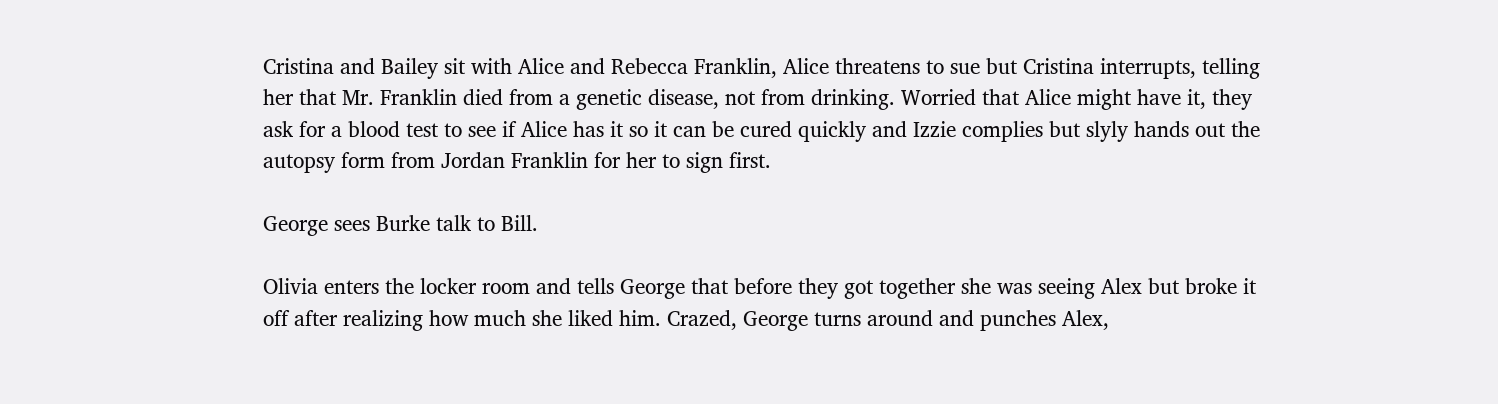Cristina and Bailey sit with Alice and Rebecca Franklin, Alice threatens to sue but Cristina interrupts, telling her that Mr. Franklin died from a genetic disease, not from drinking. Worried that Alice might have it, they ask for a blood test to see if Alice has it so it can be cured quickly and Izzie complies but slyly hands out the autopsy form from Jordan Franklin for her to sign first.

George sees Burke talk to Bill.

Olivia enters the locker room and tells George that before they got together she was seeing Alex but broke it off after realizing how much she liked him. Crazed, George turns around and punches Alex,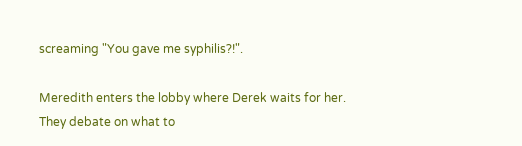screaming "You gave me syphilis?!".

Meredith enters the lobby where Derek waits for her. They debate on what to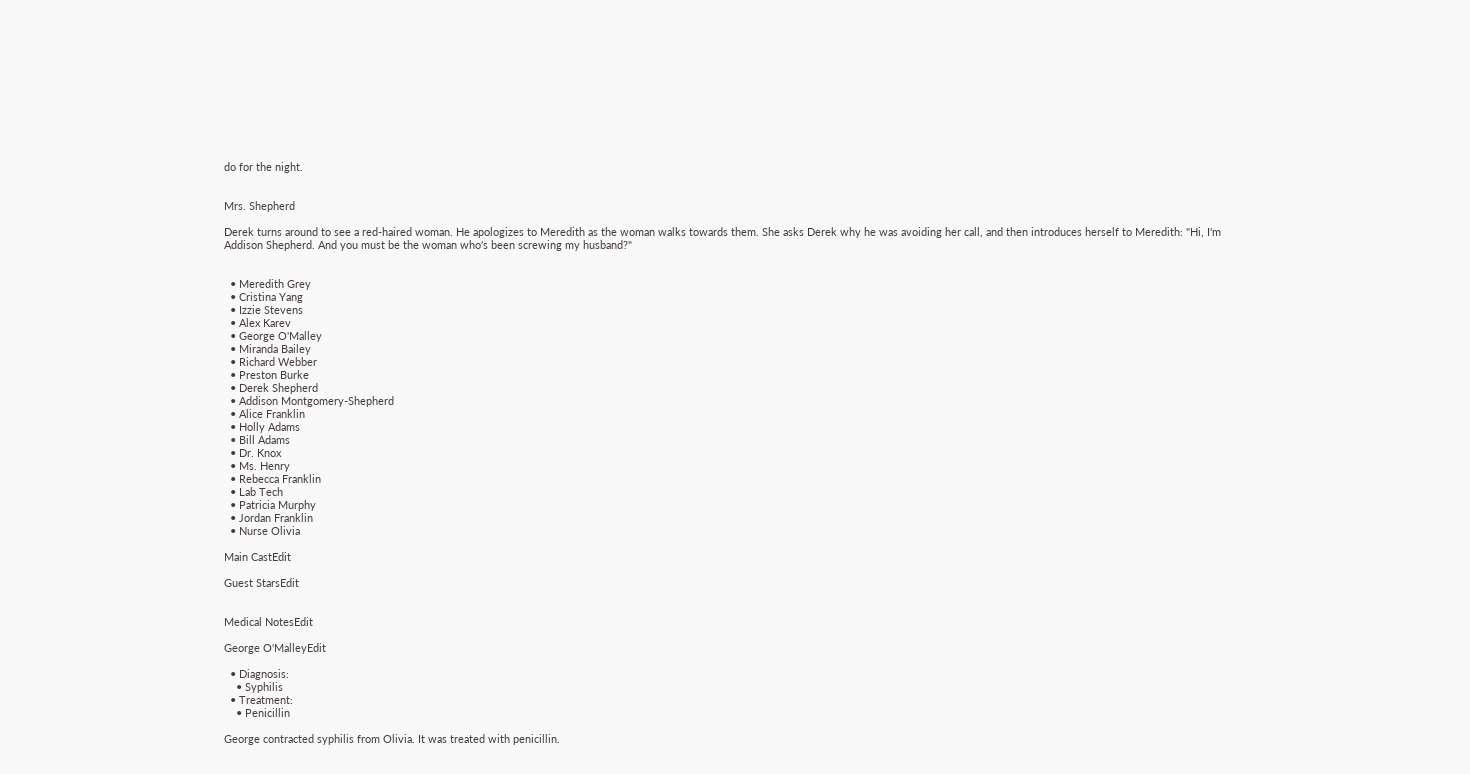do for the night.


Mrs. Shepherd

Derek turns around to see a red-haired woman. He apologizes to Meredith as the woman walks towards them. She asks Derek why he was avoiding her call, and then introduces herself to Meredith: "Hi, I'm Addison Shepherd. And you must be the woman who's been screwing my husband?"


  • Meredith Grey
  • Cristina Yang
  • Izzie Stevens
  • Alex Karev
  • George O'Malley
  • Miranda Bailey
  • Richard Webber
  • Preston Burke
  • Derek Shepherd
  • Addison Montgomery-Shepherd
  • Alice Franklin
  • Holly Adams
  • Bill Adams
  • Dr. Knox
  • Ms. Henry
  • Rebecca Franklin
  • Lab Tech
  • Patricia Murphy
  • Jordan Franklin
  • Nurse Olivia

Main CastEdit

Guest StarsEdit


Medical NotesEdit

George O'MalleyEdit

  • Diagnosis:
    • Syphilis
  • Treatment:
    • Penicillin

George contracted syphilis from Olivia. It was treated with penicillin.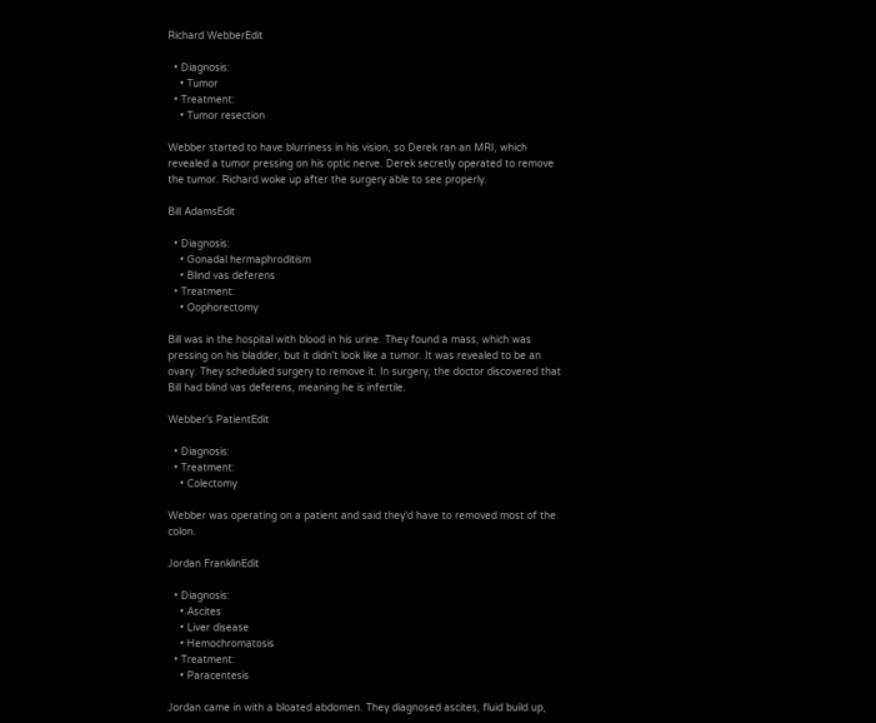Richard WebberEdit

  • Diagnosis:
    • Tumor
  • Treatment:
    • Tumor resection

Webber started to have blurriness in his vision, so Derek ran an MRI, which revealed a tumor pressing on his optic nerve. Derek secretly operated to remove the tumor. Richard woke up after the surgery able to see properly.

Bill AdamsEdit

  • Diagnosis:
    • Gonadal hermaphroditism
    • Blind vas deferens
  • Treatment:
    • Oophorectomy

Bill was in the hospital with blood in his urine. They found a mass, which was pressing on his bladder, but it didn't look like a tumor. It was revealed to be an ovary. They scheduled surgery to remove it. In surgery, the doctor discovered that Bill had blind vas deferens, meaning he is infertile.

Webber's PatientEdit

  • Diagnosis:
  • Treatment:
    • Colectomy

Webber was operating on a patient and said they'd have to removed most of the colon.

Jordan FranklinEdit

  • Diagnosis:
    • Ascites
    • Liver disease
    • Hemochromatosis
  • Treatment:
    • Paracentesis

Jordan came in with a bloated abdomen. They diagnosed ascites, fluid build up,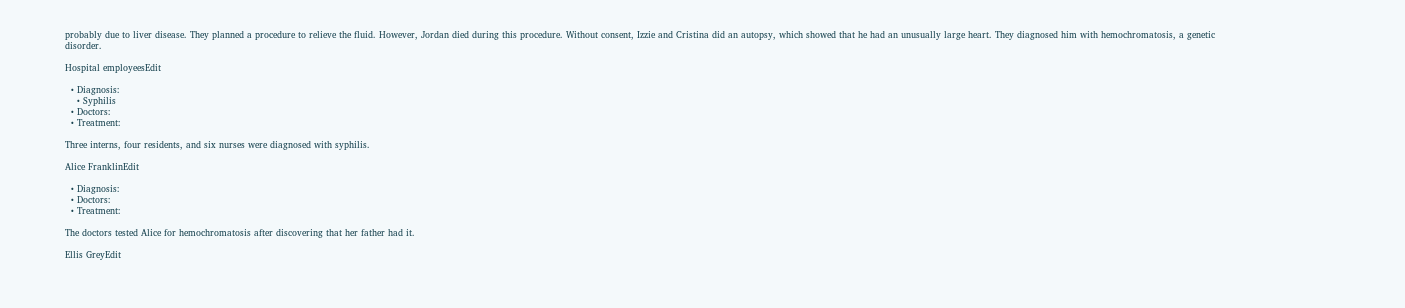probably due to liver disease. They planned a procedure to relieve the fluid. However, Jordan died during this procedure. Without consent, Izzie and Cristina did an autopsy, which showed that he had an unusually large heart. They diagnosed him with hemochromatosis, a genetic disorder.

Hospital employeesEdit

  • Diagnosis:
    • Syphilis
  • Doctors:
  • Treatment:

Three interns, four residents, and six nurses were diagnosed with syphilis.

Alice FranklinEdit

  • Diagnosis:
  • Doctors:
  • Treatment:

The doctors tested Alice for hemochromatosis after discovering that her father had it.

Ellis GreyEdit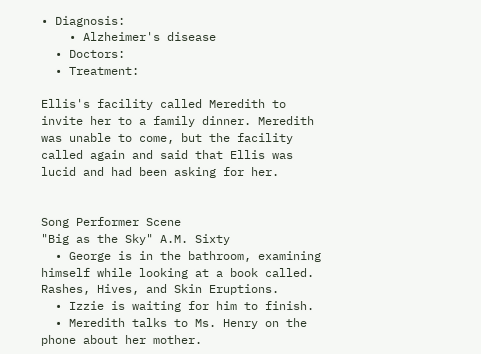• Diagnosis:
    • Alzheimer's disease
  • Doctors:
  • Treatment:

Ellis's facility called Meredith to invite her to a family dinner. Meredith was unable to come, but the facility called again and said that Ellis was lucid and had been asking for her.


Song Performer Scene
"Big as the Sky" A.M. Sixty
  • George is in the bathroom, examining himself while looking at a book called. Rashes, Hives, and Skin Eruptions.
  • Izzie is waiting for him to finish.
  • Meredith talks to Ms. Henry on the phone about her mother.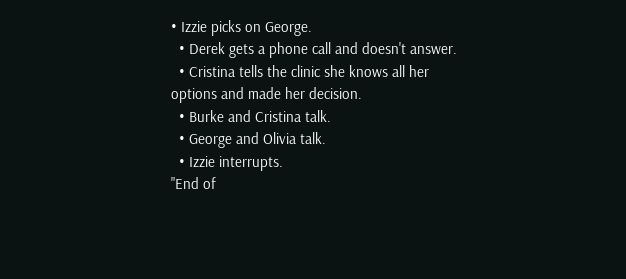• Izzie picks on George.
  • Derek gets a phone call and doesn't answer.
  • Cristina tells the clinic she knows all her options and made her decision.
  • Burke and Cristina talk.
  • George and Olivia talk.
  • Izzie interrupts.
"End of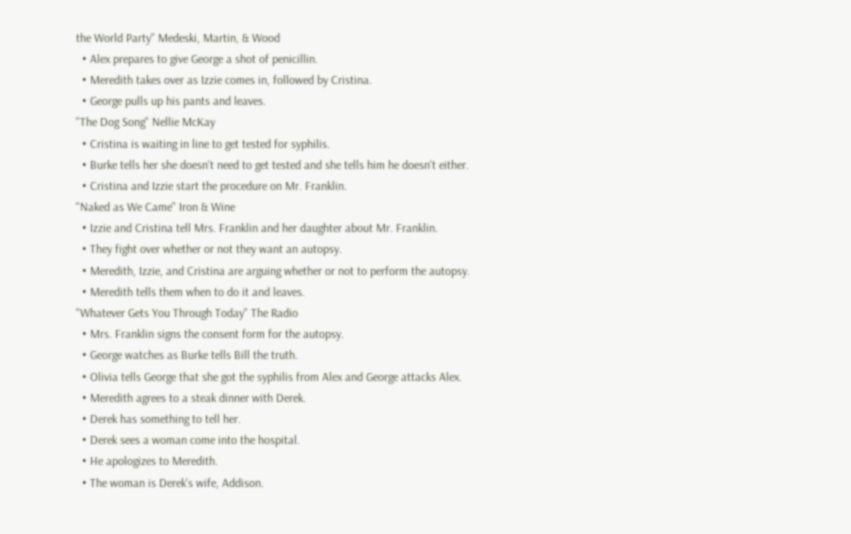the World Party" Medeski, Martin, & Wood
  • Alex prepares to give George a shot of penicillin.
  • Meredith takes over as Izzie comes in, followed by Cristina.
  • George pulls up his pants and leaves.
"The Dog Song" Nellie McKay
  • Cristina is waiting in line to get tested for syphilis.
  • Burke tells her she doesn't need to get tested and she tells him he doesn't either.
  • Cristina and Izzie start the procedure on Mr. Franklin.
"Naked as We Came" Iron & Wine
  • Izzie and Cristina tell Mrs. Franklin and her daughter about Mr. Franklin.
  • They fight over whether or not they want an autopsy.
  • Meredith, Izzie, and Cristina are arguing whether or not to perform the autopsy.
  • Meredith tells them when to do it and leaves.
"Whatever Gets You Through Today" The Radio
  • Mrs. Franklin signs the consent form for the autopsy.
  • George watches as Burke tells Bill the truth.
  • Olivia tells George that she got the syphilis from Alex and George attacks Alex.
  • Meredith agrees to a steak dinner with Derek.
  • Derek has something to tell her.
  • Derek sees a woman come into the hospital.
  • He apologizes to Meredith.
  • The woman is Derek's wife, Addison.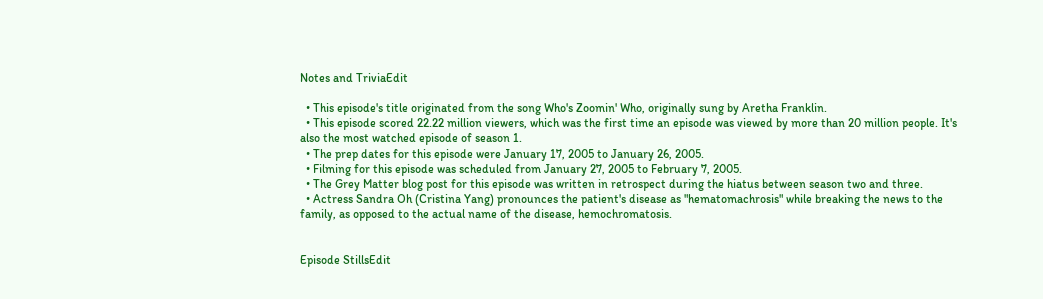Notes and TriviaEdit

  • This episode's title originated from the song Who's Zoomin' Who, originally sung by Aretha Franklin.
  • This episode scored 22.22 million viewers, which was the first time an episode was viewed by more than 20 million people. It's also the most watched episode of season 1.
  • The prep dates for this episode were January 17, 2005 to January 26, 2005.
  • Filming for this episode was scheduled from January 27, 2005 to February 7, 2005.
  • The Grey Matter blog post for this episode was written in retrospect during the hiatus between season two and three.
  • Actress Sandra Oh (Cristina Yang) pronounces the patient's disease as "hematomachrosis" while breaking the news to the family, as opposed to the actual name of the disease, hemochromatosis.


Episode StillsEdit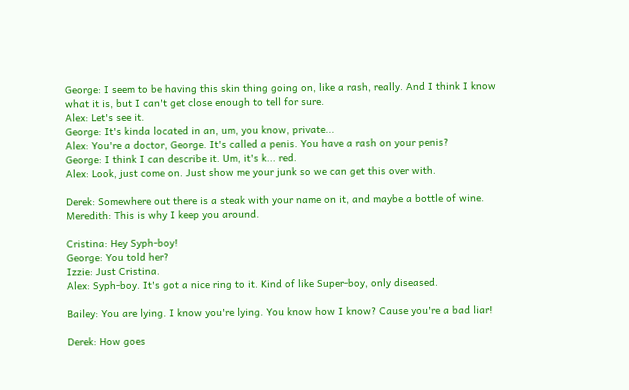George: I seem to be having this skin thing going on, like a rash, really. And I think I know what it is, but I can't get close enough to tell for sure.
Alex: Let's see it.
George: It's kinda located in an, um, you know, private...
Alex: You're a doctor, George. It's called a penis. You have a rash on your penis?
George: I think I can describe it. Um, it's k... red.
Alex: Look, just come on. Just show me your junk so we can get this over with.

Derek: Somewhere out there is a steak with your name on it, and maybe a bottle of wine.
Meredith: This is why I keep you around.

Cristina: Hey Syph-boy!
George: You told her?
Izzie: Just Cristina.
Alex: Syph-boy. It's got a nice ring to it. Kind of like Super-boy, only diseased.

Bailey: You are lying. I know you're lying. You know how I know? Cause you're a bad liar!

Derek: How goes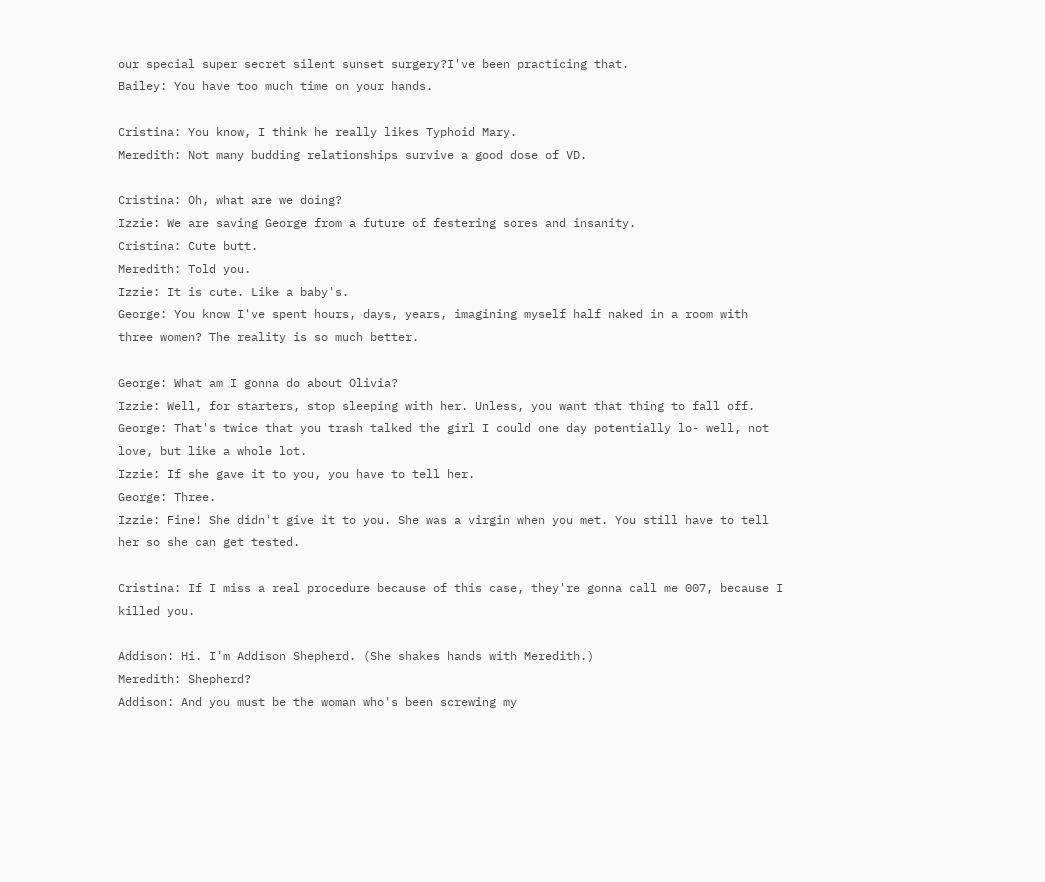our special super secret silent sunset surgery?I've been practicing that.
Bailey: You have too much time on your hands.

Cristina: You know, I think he really likes Typhoid Mary.
Meredith: Not many budding relationships survive a good dose of VD.

Cristina: Oh, what are we doing?
Izzie: We are saving George from a future of festering sores and insanity.
Cristina: Cute butt.
Meredith: Told you.
Izzie: It is cute. Like a baby's.
George: You know I've spent hours, days, years, imagining myself half naked in a room with three women? The reality is so much better.

George: What am I gonna do about Olivia?
Izzie: Well, for starters, stop sleeping with her. Unless, you want that thing to fall off.
George: That's twice that you trash talked the girl I could one day potentially lo- well, not love, but like a whole lot.
Izzie: If she gave it to you, you have to tell her.
George: Three.
Izzie: Fine! She didn't give it to you. She was a virgin when you met. You still have to tell her so she can get tested.

Cristina: If I miss a real procedure because of this case, they're gonna call me 007, because I killed you.

Addison: Hi. I'm Addison Shepherd. (She shakes hands with Meredith.)
Meredith: Shepherd?
Addison: And you must be the woman who's been screwing my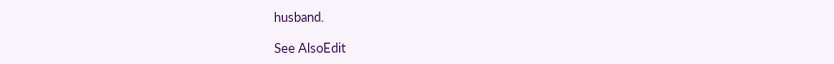husband.

See AlsoEdit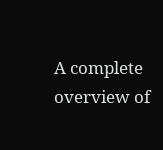A complete overview of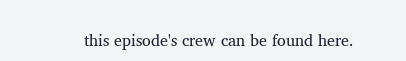this episode's crew can be found here.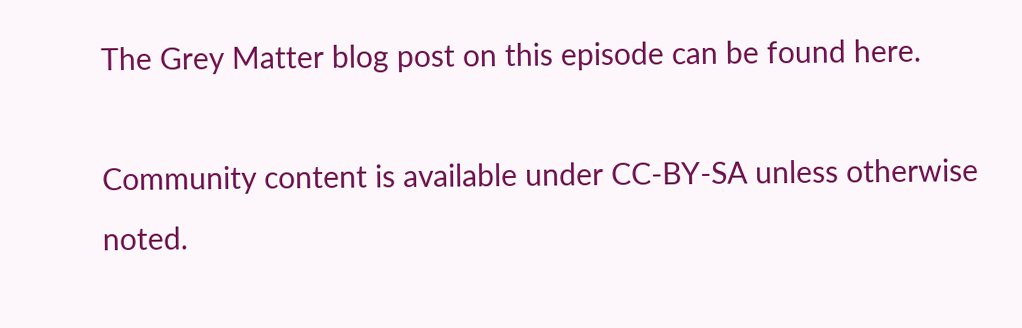The Grey Matter blog post on this episode can be found here.

Community content is available under CC-BY-SA unless otherwise noted.